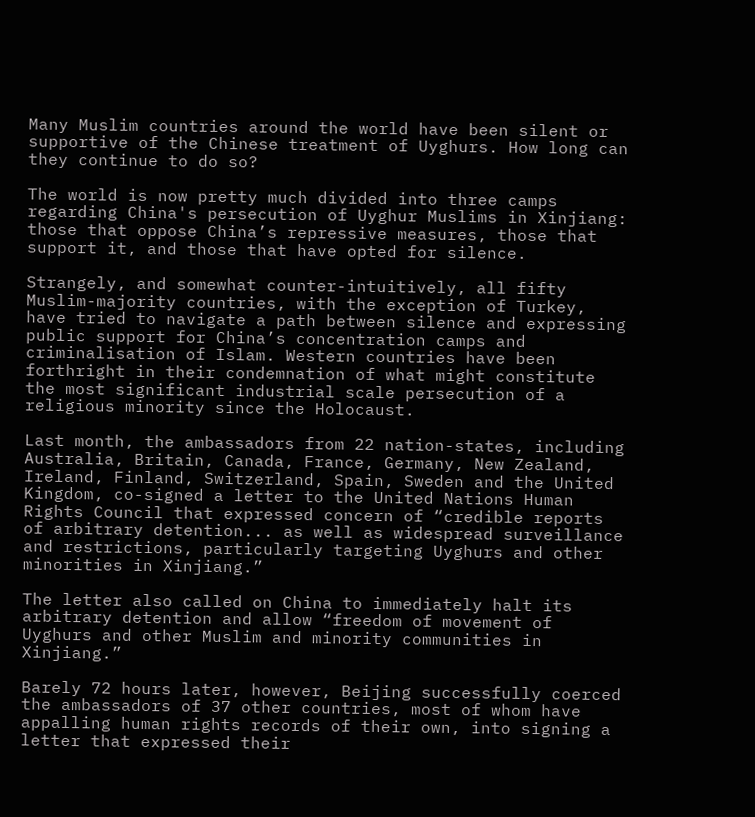Many Muslim countries around the world have been silent or supportive of the Chinese treatment of Uyghurs. How long can they continue to do so?

The world is now pretty much divided into three camps regarding China's persecution of Uyghur Muslims in Xinjiang: those that oppose China’s repressive measures, those that support it, and those that have opted for silence.

Strangely, and somewhat counter-intuitively, all fifty Muslim-majority countries, with the exception of Turkey, have tried to navigate a path between silence and expressing public support for China’s concentration camps and criminalisation of Islam. Western countries have been forthright in their condemnation of what might constitute the most significant industrial scale persecution of a religious minority since the Holocaust.

Last month, the ambassadors from 22 nation-states, including Australia, Britain, Canada, France, Germany, New Zealand, Ireland, Finland, Switzerland, Spain, Sweden and the United Kingdom, co-signed a letter to the United Nations Human Rights Council that expressed concern of “credible reports of arbitrary detention... as well as widespread surveillance and restrictions, particularly targeting Uyghurs and other minorities in Xinjiang.”

The letter also called on China to immediately halt its arbitrary detention and allow “freedom of movement of Uyghurs and other Muslim and minority communities in Xinjiang.”

Barely 72 hours later, however, Beijing successfully coerced the ambassadors of 37 other countries, most of whom have appalling human rights records of their own, into signing a letter that expressed their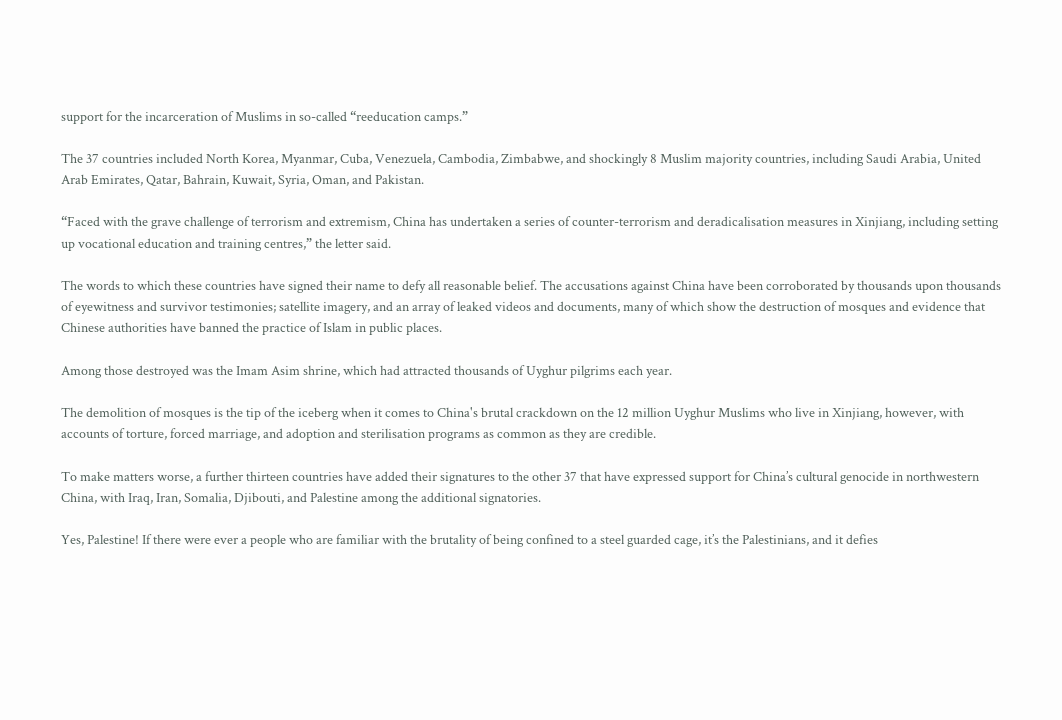support for the incarceration of Muslims in so-called “reeducation camps.”

The 37 countries included North Korea, Myanmar, Cuba, Venezuela, Cambodia, Zimbabwe, and shockingly 8 Muslim majority countries, including Saudi Arabia, United Arab Emirates, Qatar, Bahrain, Kuwait, Syria, Oman, and Pakistan.

“Faced with the grave challenge of terrorism and extremism, China has undertaken a series of counter-terrorism and deradicalisation measures in Xinjiang, including setting up vocational education and training centres,” the letter said.

The words to which these countries have signed their name to defy all reasonable belief. The accusations against China have been corroborated by thousands upon thousands of eyewitness and survivor testimonies; satellite imagery, and an array of leaked videos and documents, many of which show the destruction of mosques and evidence that Chinese authorities have banned the practice of Islam in public places.

Among those destroyed was the Imam Asim shrine, which had attracted thousands of Uyghur pilgrims each year.

The demolition of mosques is the tip of the iceberg when it comes to China's brutal crackdown on the 12 million Uyghur Muslims who live in Xinjiang, however, with accounts of torture, forced marriage, and adoption and sterilisation programs as common as they are credible.

To make matters worse, a further thirteen countries have added their signatures to the other 37 that have expressed support for China’s cultural genocide in northwestern China, with Iraq, Iran, Somalia, Djibouti, and Palestine among the additional signatories.

Yes, Palestine! If there were ever a people who are familiar with the brutality of being confined to a steel guarded cage, it’s the Palestinians, and it defies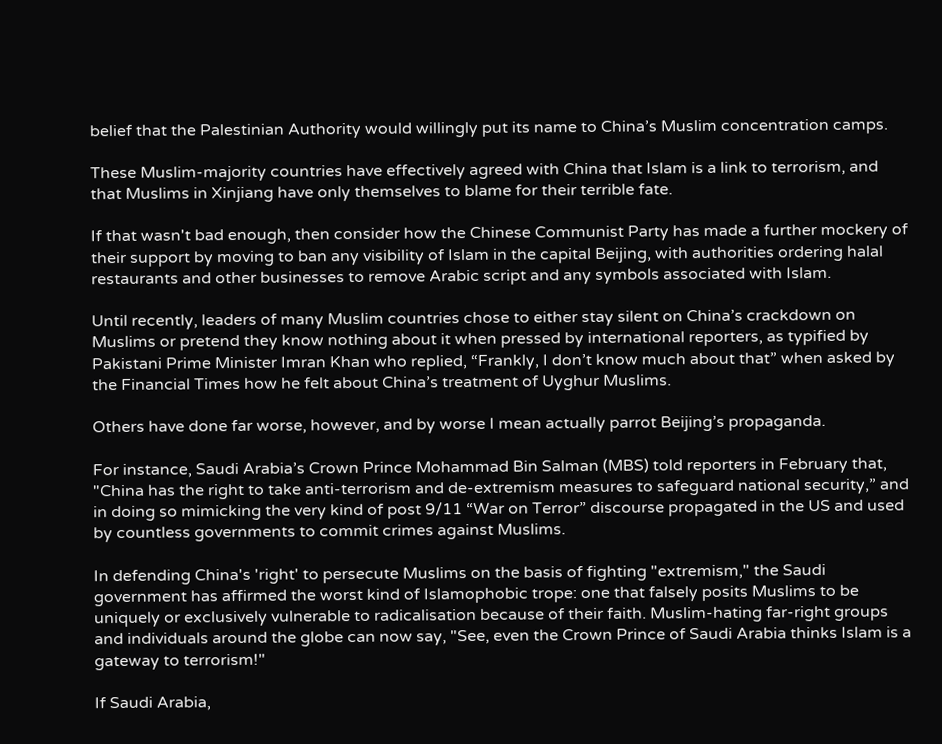belief that the Palestinian Authority would willingly put its name to China’s Muslim concentration camps.

These Muslim-majority countries have effectively agreed with China that Islam is a link to terrorism, and that Muslims in Xinjiang have only themselves to blame for their terrible fate.

If that wasn't bad enough, then consider how the Chinese Communist Party has made a further mockery of their support by moving to ban any visibility of Islam in the capital Beijing, with authorities ordering halal restaurants and other businesses to remove Arabic script and any symbols associated with Islam.

Until recently, leaders of many Muslim countries chose to either stay silent on China’s crackdown on Muslims or pretend they know nothing about it when pressed by international reporters, as typified by Pakistani Prime Minister Imran Khan who replied, “Frankly, I don’t know much about that” when asked by the Financial Times how he felt about China’s treatment of Uyghur Muslims.

Others have done far worse, however, and by worse I mean actually parrot Beijing’s propaganda.

For instance, Saudi Arabia’s Crown Prince Mohammad Bin Salman (MBS) told reporters in February that, "China has the right to take anti-terrorism and de-extremism measures to safeguard national security,” and in doing so mimicking the very kind of post 9/11 “War on Terror” discourse propagated in the US and used by countless governments to commit crimes against Muslims.

In defending China's 'right' to persecute Muslims on the basis of fighting "extremism," the Saudi government has affirmed the worst kind of Islamophobic trope: one that falsely posits Muslims to be uniquely or exclusively vulnerable to radicalisation because of their faith. Muslim-hating far-right groups and individuals around the globe can now say, "See, even the Crown Prince of Saudi Arabia thinks Islam is a gateway to terrorism!"

If Saudi Arabia,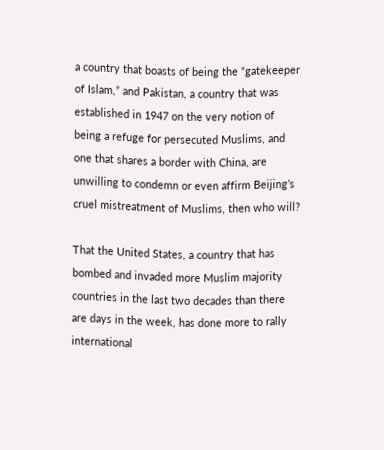a country that boasts of being the “gatekeeper of Islam,” and Pakistan, a country that was established in 1947 on the very notion of being a refuge for persecuted Muslims, and one that shares a border with China, are unwilling to condemn or even affirm Beijing’s cruel mistreatment of Muslims, then who will?

That the United States, a country that has bombed and invaded more Muslim majority countries in the last two decades than there are days in the week, has done more to rally international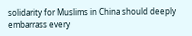solidarity for Muslims in China should deeply embarrass every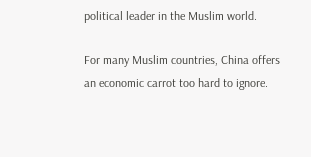political leader in the Muslim world.

For many Muslim countries, China offers an economic carrot too hard to ignore.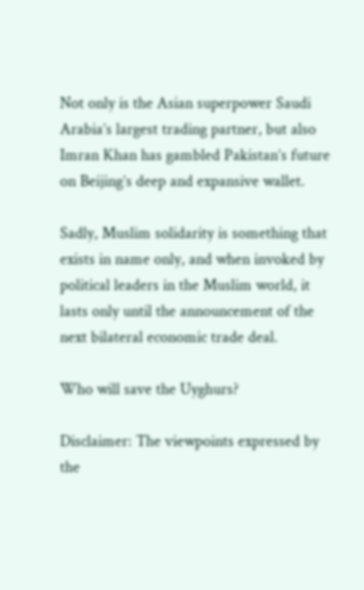Not only is the Asian superpower Saudi Arabia’s largest trading partner, but also Imran Khan has gambled Pakistan’s future on Beijing’s deep and expansive wallet.

Sadly, Muslim solidarity is something that exists in name only, and when invoked by political leaders in the Muslim world, it lasts only until the announcement of the next bilateral economic trade deal.

Who will save the Uyghurs?

Disclaimer: The viewpoints expressed by the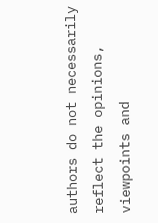authors do not necessarily reflect the opinions, viewpoints and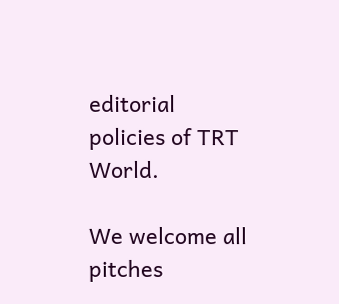editorial policies of TRT World.

We welcome all pitches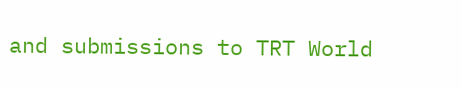and submissions to TRT World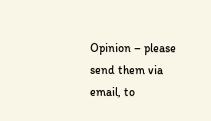Opinion – please send them via email, to